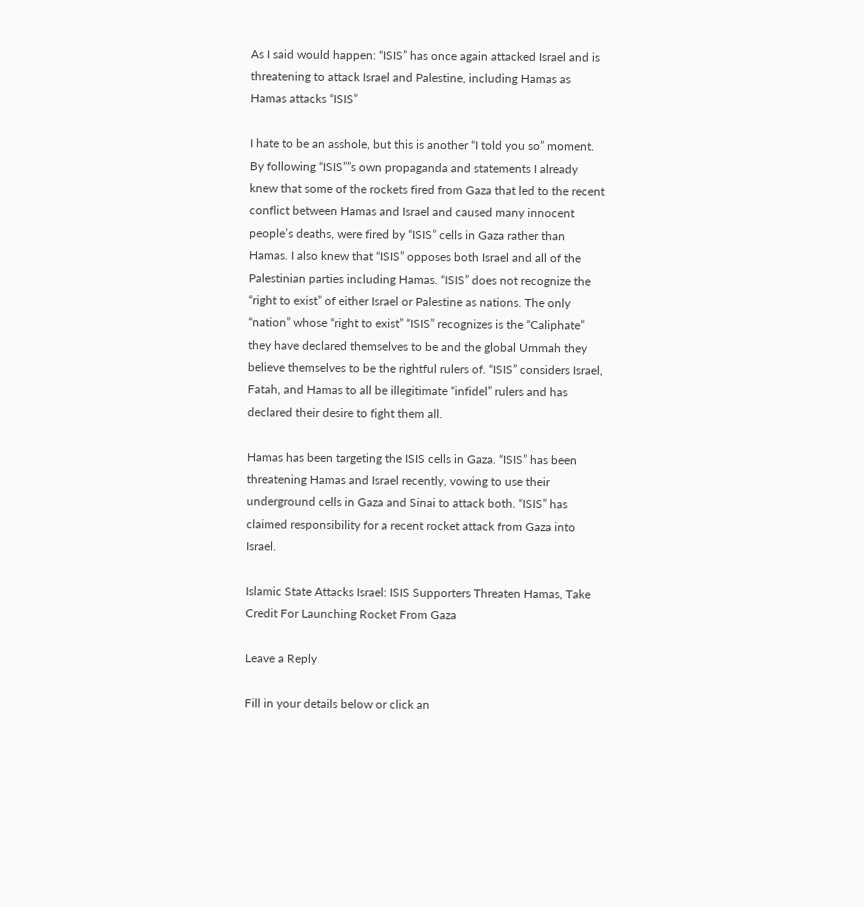As I said would happen: “ISIS” has once again attacked Israel and is threatening to attack Israel and Palestine, including Hamas as Hamas attacks “ISIS”

I hate to be an asshole, but this is another “I told you so” moment. By following “ISIS””s own propaganda and statements I already knew that some of the rockets fired from Gaza that led to the recent conflict between Hamas and Israel and caused many innocent people’s deaths, were fired by “ISIS” cells in Gaza rather than Hamas. I also knew that “ISIS” opposes both Israel and all of the Palestinian parties including Hamas. “ISIS” does not recognize the “right to exist” of either Israel or Palestine as nations. The only “nation” whose “right to exist” “ISIS” recognizes is the “Caliphate” they have declared themselves to be and the global Ummah they believe themselves to be the rightful rulers of. “ISIS” considers Israel, Fatah, and Hamas to all be illegitimate “infidel” rulers and has declared their desire to fight them all.

Hamas has been targeting the ISIS cells in Gaza. “ISIS” has been threatening Hamas and Israel recently, vowing to use their underground cells in Gaza and Sinai to attack both. “ISIS” has claimed responsibility for a recent rocket attack from Gaza into Israel.

Islamic State Attacks Israel: ISIS Supporters Threaten Hamas, Take Credit For Launching Rocket From Gaza

Leave a Reply

Fill in your details below or click an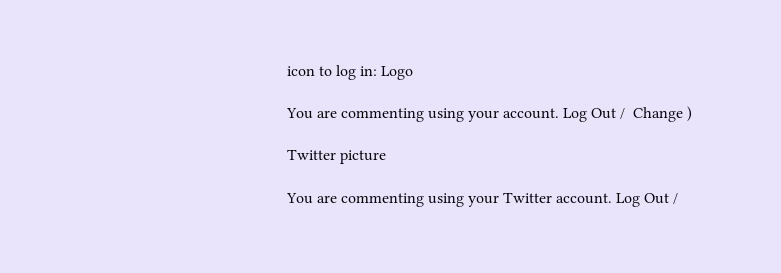icon to log in: Logo

You are commenting using your account. Log Out /  Change )

Twitter picture

You are commenting using your Twitter account. Log Out /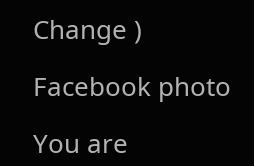Change )

Facebook photo

You are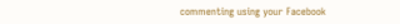commenting using your Facebook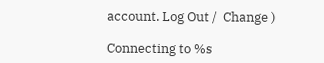account. Log Out /  Change )

Connecting to %s